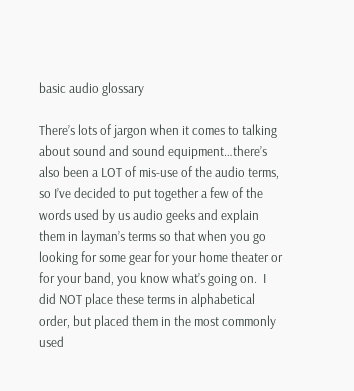basic audio glossary

There’s lots of jargon when it comes to talking about sound and sound equipment…there’s also been a LOT of mis-use of the audio terms, so I’ve decided to put together a few of the words used by us audio geeks and explain them in layman’s terms so that when you go looking for some gear for your home theater or for your band, you know what’s going on.  I did NOT place these terms in alphabetical order, but placed them in the most commonly used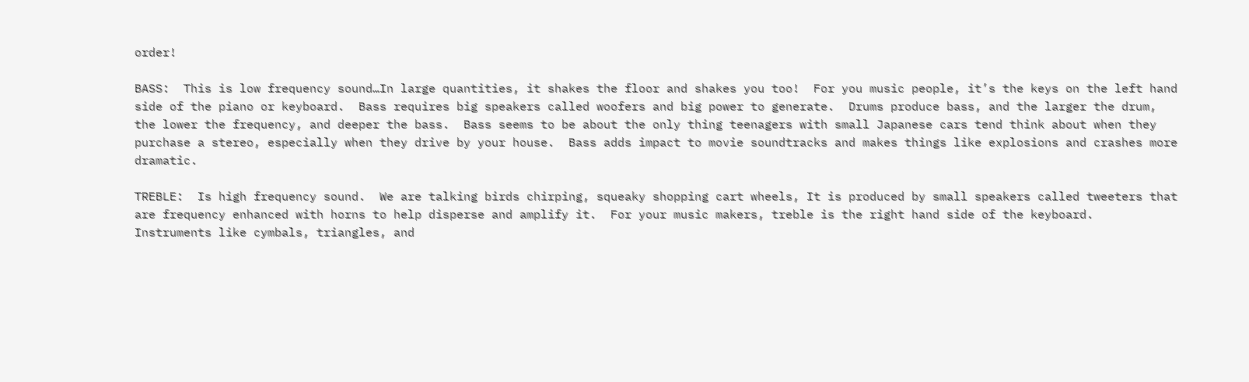order!

BASS:  This is low frequency sound…In large quantities, it shakes the floor and shakes you too!  For you music people, it’s the keys on the left hand side of the piano or keyboard.  Bass requires big speakers called woofers and big power to generate.  Drums produce bass, and the larger the drum, the lower the frequency, and deeper the bass.  Bass seems to be about the only thing teenagers with small Japanese cars tend think about when they purchase a stereo, especially when they drive by your house.  Bass adds impact to movie soundtracks and makes things like explosions and crashes more dramatic.

TREBLE:  Is high frequency sound.  We are talking birds chirping, squeaky shopping cart wheels, It is produced by small speakers called tweeters that are frequency enhanced with horns to help disperse and amplify it.  For your music makers, treble is the right hand side of the keyboard.  Instruments like cymbals, triangles, and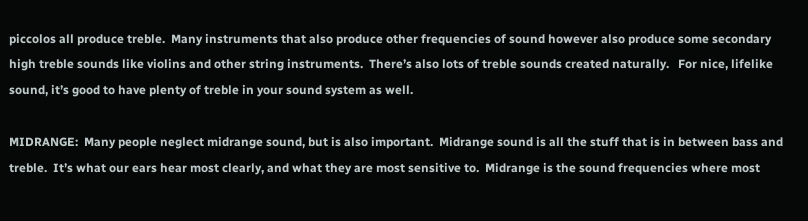piccolos all produce treble.  Many instruments that also produce other frequencies of sound however also produce some secondary high treble sounds like violins and other string instruments.  There’s also lots of treble sounds created naturally.   For nice, lifelike sound, it’s good to have plenty of treble in your sound system as well.

MIDRANGE:  Many people neglect midrange sound, but is also important.  Midrange sound is all the stuff that is in between bass and treble.  It’s what our ears hear most clearly, and what they are most sensitive to.  Midrange is the sound frequencies where most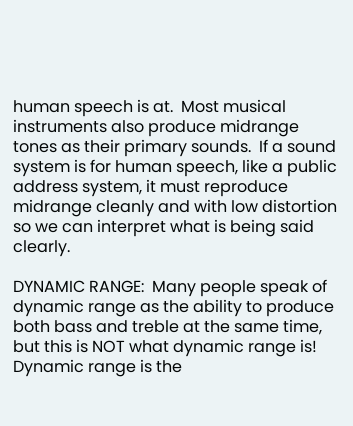human speech is at.  Most musical instruments also produce midrange tones as their primary sounds.  If a sound system is for human speech, like a public address system, it must reproduce midrange cleanly and with low distortion so we can interpret what is being said clearly.

DYNAMIC RANGE:  Many people speak of dynamic range as the ability to produce both bass and treble at the same time, but this is NOT what dynamic range is!  Dynamic range is the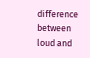difference between loud and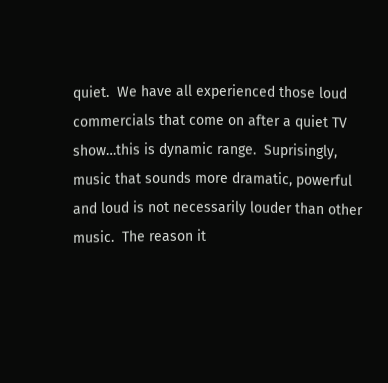quiet.  We have all experienced those loud commercials that come on after a quiet TV show…this is dynamic range.  Suprisingly, music that sounds more dramatic, powerful and loud is not necessarily louder than other music.  The reason it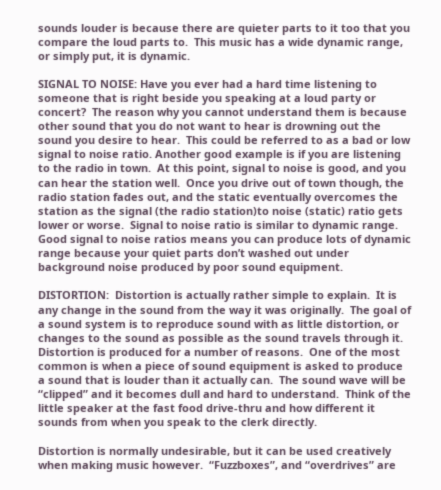sounds louder is because there are quieter parts to it too that you compare the loud parts to.  This music has a wide dynamic range, or simply put, it is dynamic.

SIGNAL TO NOISE: Have you ever had a hard time listening to someone that is right beside you speaking at a loud party or concert?  The reason why you cannot understand them is because other sound that you do not want to hear is drowning out the sound you desire to hear.  This could be referred to as a bad or low signal to noise ratio. Another good example is if you are listening to the radio in town.  At this point, signal to noise is good, and you can hear the station well.  Once you drive out of town though, the radio station fades out, and the static eventually overcomes the station as the signal (the radio station)to noise (static) ratio gets lower or worse.  Signal to noise ratio is similar to dynamic range.  Good signal to noise ratios means you can produce lots of dynamic range because your quiet parts don’t washed out under background noise produced by poor sound equipment.

DISTORTION:  Distortion is actually rather simple to explain.  It is any change in the sound from the way it was originally.  The goal of a sound system is to reproduce sound with as little distortion, or changes to the sound as possible as the sound travels through it.  Distortion is produced for a number of reasons.  One of the most common is when a piece of sound equipment is asked to produce a sound that is louder than it actually can.  The sound wave will be “clipped” and it becomes dull and hard to understand.  Think of the little speaker at the fast food drive-thru and how different it sounds from when you speak to the clerk directly.

Distortion is normally undesirable, but it can be used creatively when making music however.  “Fuzzboxes”, and “overdrives” are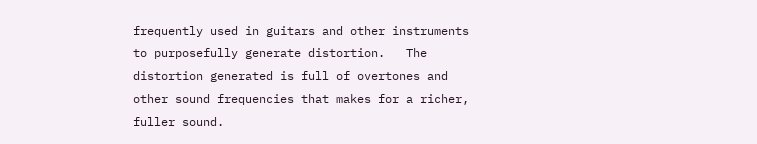frequently used in guitars and other instruments to purposefully generate distortion.   The distortion generated is full of overtones and other sound frequencies that makes for a richer, fuller sound.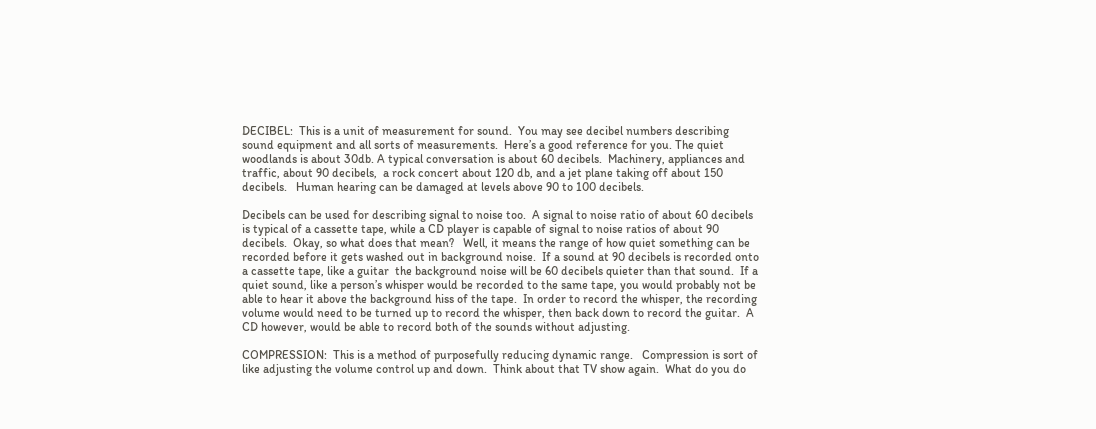DECIBEL:  This is a unit of measurement for sound.  You may see decibel numbers describing sound equipment and all sorts of measurements.  Here’s a good reference for you. The quiet woodlands is about 30db. A typical conversation is about 60 decibels.  Machinery, appliances and traffic, about 90 decibels,  a rock concert about 120 db, and a jet plane taking off about 150 decibels.   Human hearing can be damaged at levels above 90 to 100 decibels.

Decibels can be used for describing signal to noise too.  A signal to noise ratio of about 60 decibels is typical of a cassette tape, while a CD player is capable of signal to noise ratios of about 90 decibels.  Okay, so what does that mean?   Well, it means the range of how quiet something can be recorded before it gets washed out in background noise.  If a sound at 90 decibels is recorded onto a cassette tape, like a guitar  the background noise will be 60 decibels quieter than that sound.  If a quiet sound, like a person’s whisper would be recorded to the same tape, you would probably not be able to hear it above the background hiss of the tape.  In order to record the whisper, the recording volume would need to be turned up to record the whisper, then back down to record the guitar.  A CD however, would be able to record both of the sounds without adjusting.

COMPRESSION:  This is a method of purposefully reducing dynamic range.   Compression is sort of like adjusting the volume control up and down.  Think about that TV show again.  What do you do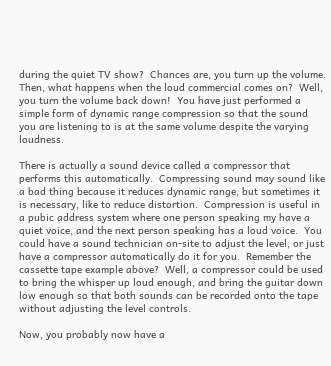during the quiet TV show?  Chances are, you turn up the volume.  Then, what happens when the loud commercial comes on?  Well, you turn the volume back down!  You have just performed a simple form of dynamic range compression so that the sound you are listening to is at the same volume despite the varying loudness.

There is actually a sound device called a compressor that performs this automatically.  Compressing sound may sound like a bad thing because it reduces dynamic range, but sometimes it is necessary, like to reduce distortion.  Compression is useful in a pubic address system where one person speaking my have a quiet voice, and the next person speaking has a loud voice.  You could have a sound technician on-site to adjust the level, or just have a compressor automatically do it for you.  Remember the cassette tape example above?  Well, a compressor could be used to bring the whisper up loud enough, and bring the guitar down low enough so that both sounds can be recorded onto the tape without adjusting the level controls.

Now, you probably now have a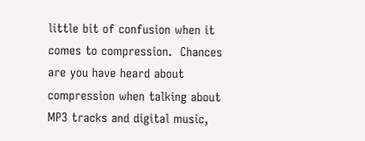little bit of confusion when it comes to compression.  Chances are you have heard about compression when talking about MP3 tracks and digital music,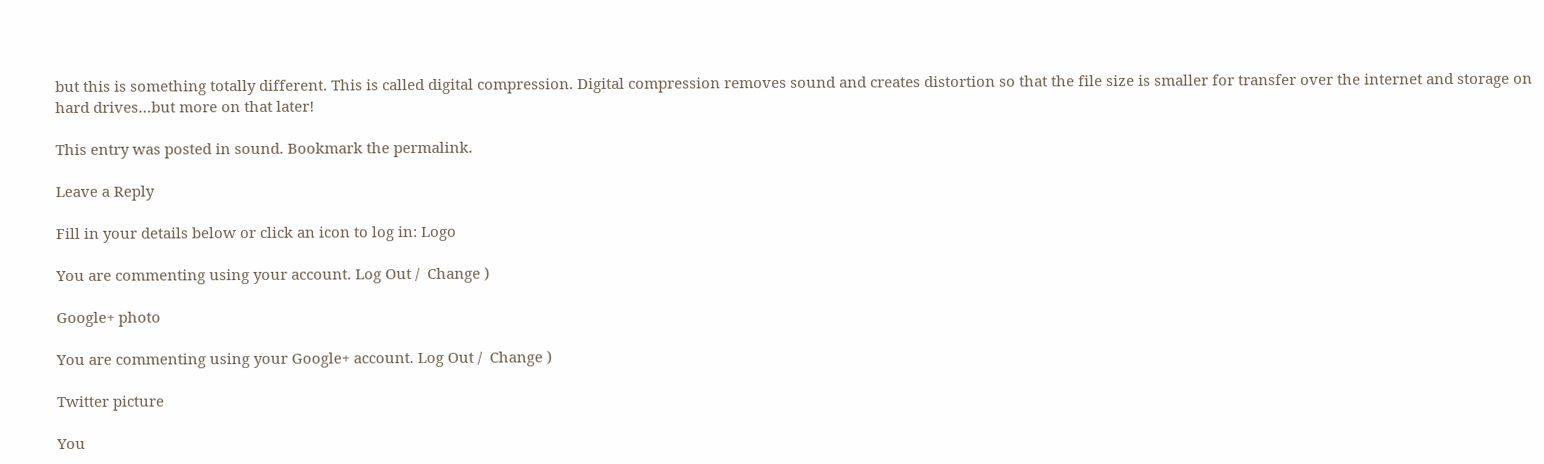but this is something totally different. This is called digital compression. Digital compression removes sound and creates distortion so that the file size is smaller for transfer over the internet and storage on hard drives…but more on that later!

This entry was posted in sound. Bookmark the permalink.

Leave a Reply

Fill in your details below or click an icon to log in: Logo

You are commenting using your account. Log Out /  Change )

Google+ photo

You are commenting using your Google+ account. Log Out /  Change )

Twitter picture

You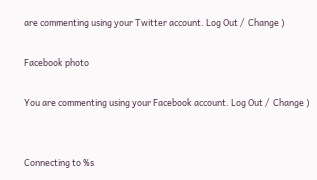are commenting using your Twitter account. Log Out /  Change )

Facebook photo

You are commenting using your Facebook account. Log Out /  Change )


Connecting to %s